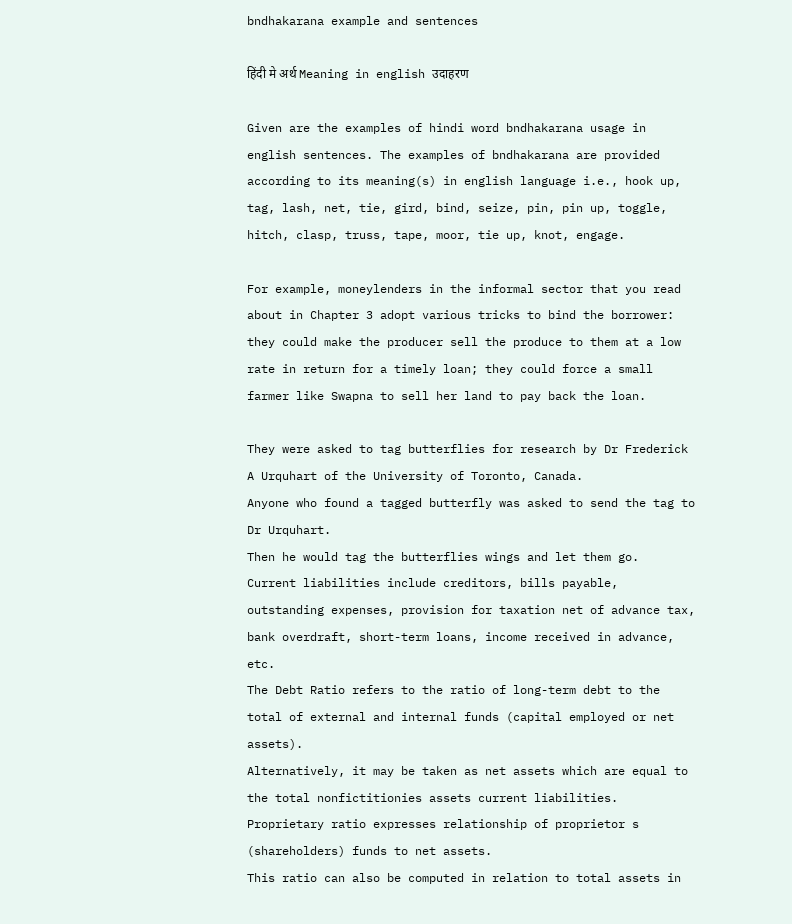bndhakarana example and sentences

हिंदी मे अर्थ Meaning in english उदाहरण

Given are the examples of hindi word bndhakarana usage in english sentences. The examples of bndhakarana are provided according to its meaning(s) in english language i.e., hook up, tag, lash, net, tie, gird, bind, seize, pin, pin up, toggle, hitch, clasp, truss, tape, moor, tie up, knot, engage.

For example, moneylenders in the informal sector that you read about in Chapter 3 adopt various tricks to bind the borrower: they could make the producer sell the produce to them at a low rate in return for a timely loan; they could force a small farmer like Swapna to sell her land to pay back the loan.

They were asked to tag butterflies for research by Dr Frederick A Urquhart of the University of Toronto, Canada.
Anyone who found a tagged butterfly was asked to send the tag to Dr Urquhart.
Then he would tag the butterflies wings and let them go.
Current liabilities include creditors, bills payable, outstanding expenses, provision for taxation net of advance tax, bank overdraft, short-term loans, income received in advance, etc.
The Debt Ratio refers to the ratio of long-term debt to the total of external and internal funds (capital employed or net assets).
Alternatively, it may be taken as net assets which are equal to the total nonfictitionies assets current liabilities.
Proprietary ratio expresses relationship of proprietor s (shareholders) funds to net assets.
This ratio can also be computed in relation to total assets in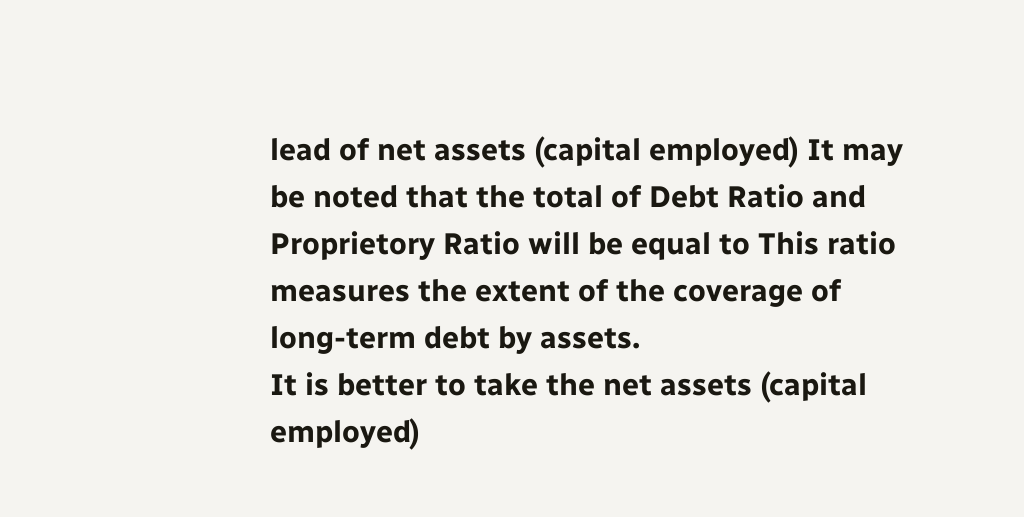lead of net assets (capital employed) It may be noted that the total of Debt Ratio and Proprietory Ratio will be equal to This ratio measures the extent of the coverage of long-term debt by assets.
It is better to take the net assets (capital employed)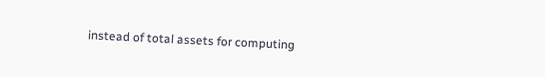instead of total assets for computing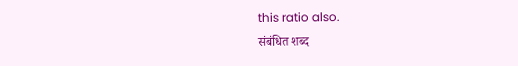this ratio also.
संबंधित शब्द